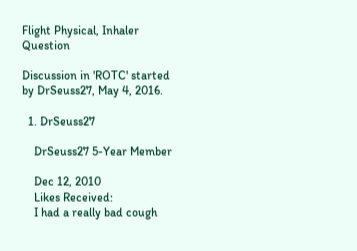Flight Physical, Inhaler Question

Discussion in 'ROTC' started by DrSeuss27, May 4, 2016.

  1. DrSeuss27

    DrSeuss27 5-Year Member

    Dec 12, 2010
    Likes Received:
    I had a really bad cough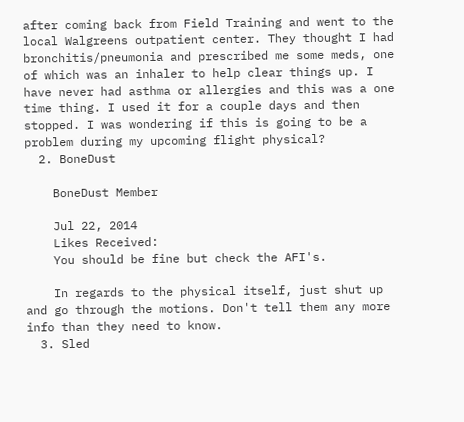after coming back from Field Training and went to the local Walgreens outpatient center. They thought I had bronchitis/pneumonia and prescribed me some meds, one of which was an inhaler to help clear things up. I have never had asthma or allergies and this was a one time thing. I used it for a couple days and then stopped. I was wondering if this is going to be a problem during my upcoming flight physical?
  2. BoneDust

    BoneDust Member

    Jul 22, 2014
    Likes Received:
    You should be fine but check the AFI's.

    In regards to the physical itself, just shut up and go through the motions. Don't tell them any more info than they need to know.
  3. Sled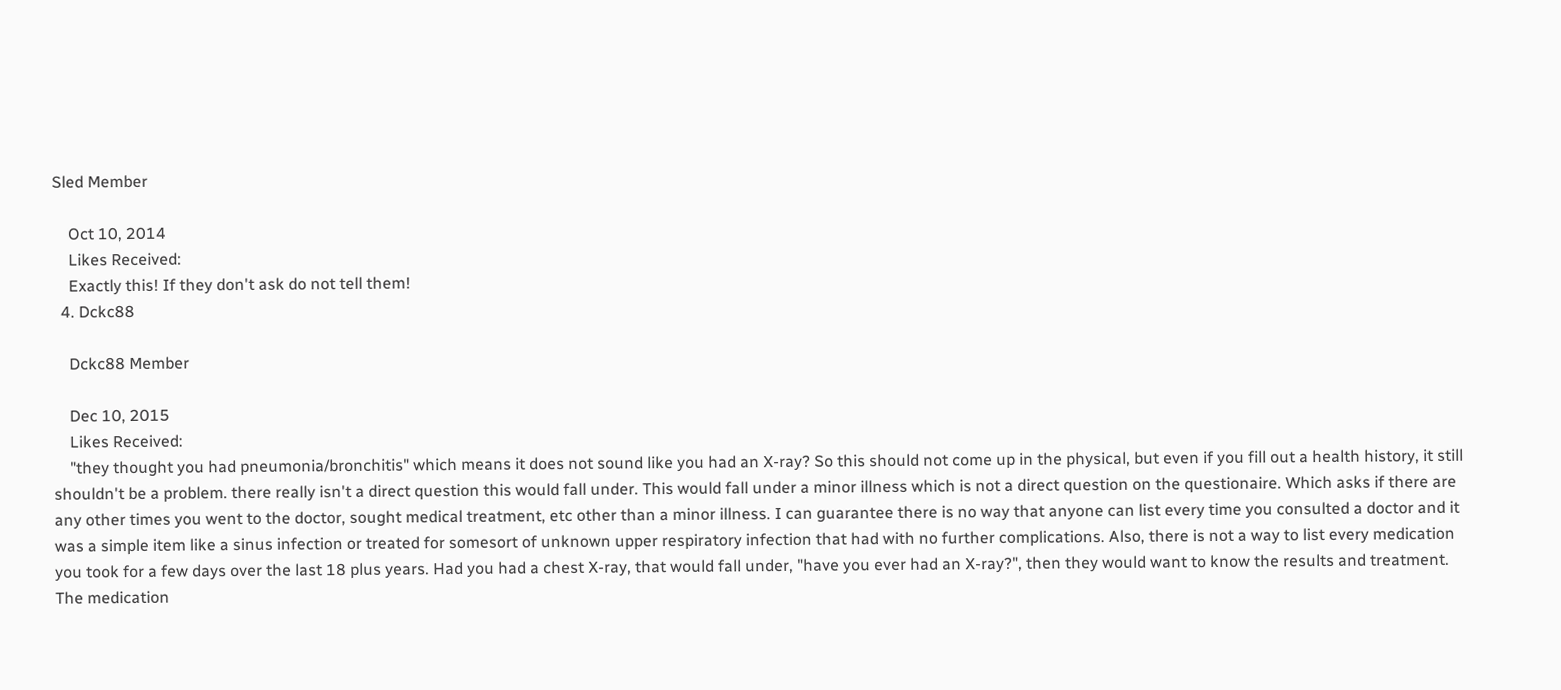Sled Member

    Oct 10, 2014
    Likes Received:
    Exactly this! If they don't ask do not tell them!
  4. Dckc88

    Dckc88 Member

    Dec 10, 2015
    Likes Received:
    "they thought you had pneumonia/bronchitis" which means it does not sound like you had an X-ray? So this should not come up in the physical, but even if you fill out a health history, it still shouldn't be a problem. there really isn't a direct question this would fall under. This would fall under a minor illness which is not a direct question on the questionaire. Which asks if there are any other times you went to the doctor, sought medical treatment, etc other than a minor illness. I can guarantee there is no way that anyone can list every time you consulted a doctor and it was a simple item like a sinus infection or treated for somesort of unknown upper respiratory infection that had with no further complications. Also, there is not a way to list every medication you took for a few days over the last 18 plus years. Had you had a chest X-ray, that would fall under, "have you ever had an X-ray?", then they would want to know the results and treatment. The medication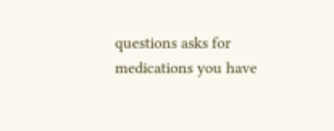questions asks for medications you have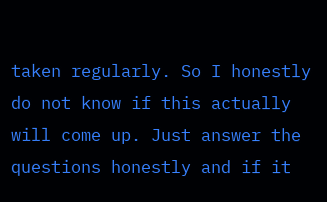taken regularly. So I honestly do not know if this actually will come up. Just answer the questions honestly and if it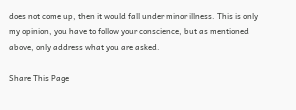does not come up, then it would fall under minor illness. This is only my opinion, you have to follow your conscience, but as mentioned above, only address what you are asked.

Share This Page